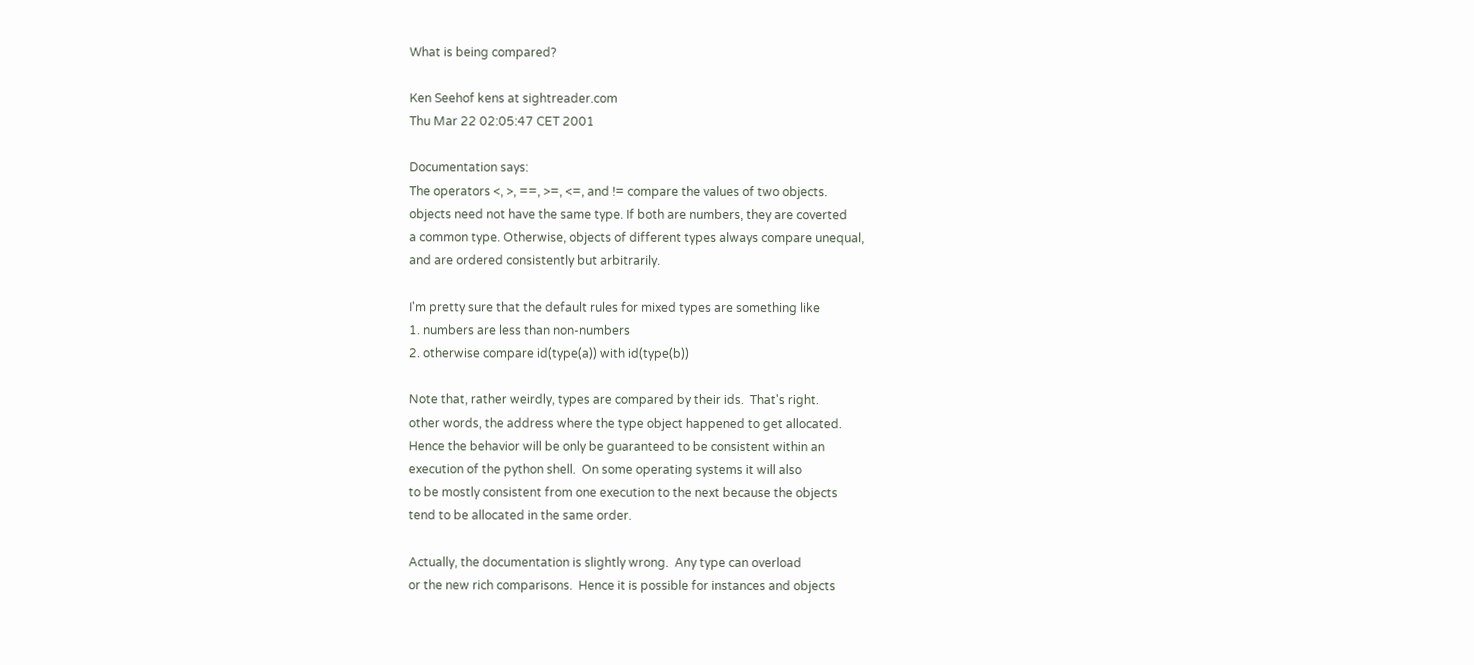What is being compared?

Ken Seehof kens at sightreader.com
Thu Mar 22 02:05:47 CET 2001

Documentation says:
The operators <, >, ==, >=, <=, and != compare the values of two objects.
objects need not have the same type. If both are numbers, they are coverted
a common type. Otherwise, objects of different types always compare unequal,
and are ordered consistently but arbitrarily.

I'm pretty sure that the default rules for mixed types are something like
1. numbers are less than non-numbers
2. otherwise compare id(type(a)) with id(type(b))

Note that, rather weirdly, types are compared by their ids.  That's right.
other words, the address where the type object happened to get allocated.
Hence the behavior will be only be guaranteed to be consistent within an
execution of the python shell.  On some operating systems it will also
to be mostly consistent from one execution to the next because the objects
tend to be allocated in the same order.

Actually, the documentation is slightly wrong.  Any type can overload
or the new rich comparisons.  Hence it is possible for instances and objects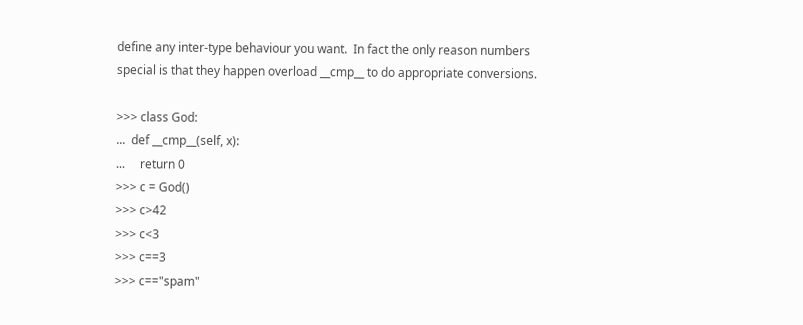define any inter-type behaviour you want.  In fact the only reason numbers
special is that they happen overload __cmp__ to do appropriate conversions.

>>> class God:
...  def __cmp__(self, x):
...     return 0
>>> c = God()
>>> c>42
>>> c<3
>>> c==3
>>> c=="spam"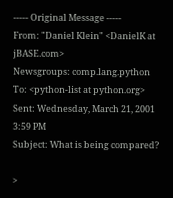----- Original Message -----
From: "Daniel Klein" <DanielK at jBASE.com>
Newsgroups: comp.lang.python
To: <python-list at python.org>
Sent: Wednesday, March 21, 2001 3:59 PM
Subject: What is being compared?

>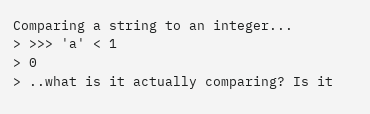Comparing a string to an integer...
> >>> 'a' < 1
> 0
> ..what is it actually comparing? Is it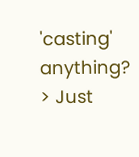'casting' anything?
> Just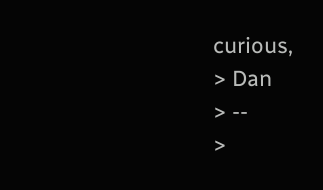curious,
> Dan
> --
>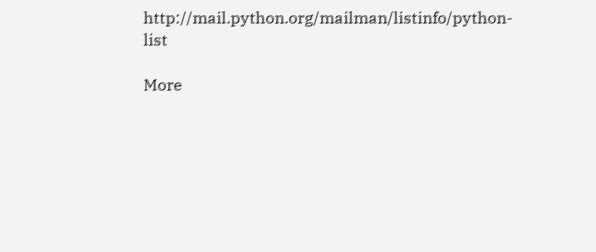http://mail.python.org/mailman/listinfo/python-list

More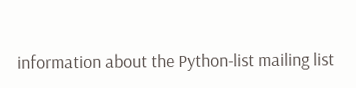information about the Python-list mailing list